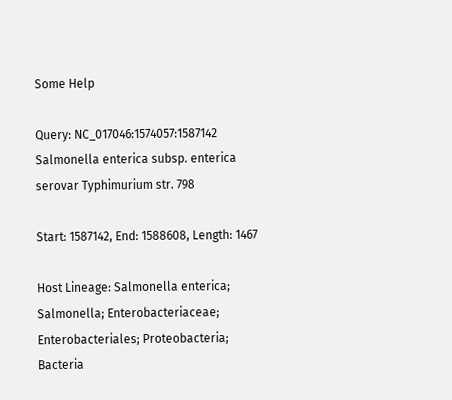Some Help

Query: NC_017046:1574057:1587142 Salmonella enterica subsp. enterica serovar Typhimurium str. 798

Start: 1587142, End: 1588608, Length: 1467

Host Lineage: Salmonella enterica; Salmonella; Enterobacteriaceae; Enterobacteriales; Proteobacteria; Bacteria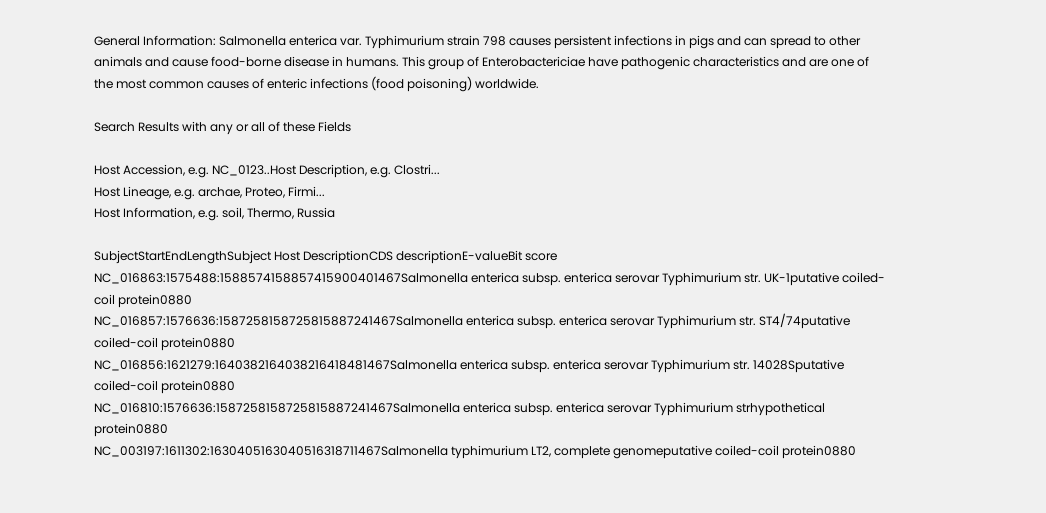General Information: Salmonella enterica var. Typhimurium strain 798 causes persistent infections in pigs and can spread to other animals and cause food-borne disease in humans. This group of Enterobactericiae have pathogenic characteristics and are one of the most common causes of enteric infections (food poisoning) worldwide.

Search Results with any or all of these Fields

Host Accession, e.g. NC_0123..Host Description, e.g. Clostri...
Host Lineage, e.g. archae, Proteo, Firmi...
Host Information, e.g. soil, Thermo, Russia

SubjectStartEndLengthSubject Host DescriptionCDS descriptionE-valueBit score
NC_016863:1575488:1588574158857415900401467Salmonella enterica subsp. enterica serovar Typhimurium str. UK-1putative coiled-coil protein0880
NC_016857:1576636:1587258158725815887241467Salmonella enterica subsp. enterica serovar Typhimurium str. ST4/74putative coiled-coil protein0880
NC_016856:1621279:1640382164038216418481467Salmonella enterica subsp. enterica serovar Typhimurium str. 14028Sputative coiled-coil protein0880
NC_016810:1576636:1587258158725815887241467Salmonella enterica subsp. enterica serovar Typhimurium strhypothetical protein0880
NC_003197:1611302:1630405163040516318711467Salmonella typhimurium LT2, complete genomeputative coiled-coil protein0880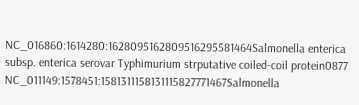NC_016860:1614280:1628095162809516295581464Salmonella enterica subsp. enterica serovar Typhimurium strputative coiled-coil protein0877
NC_011149:1578451:1581311158131115827771467Salmonella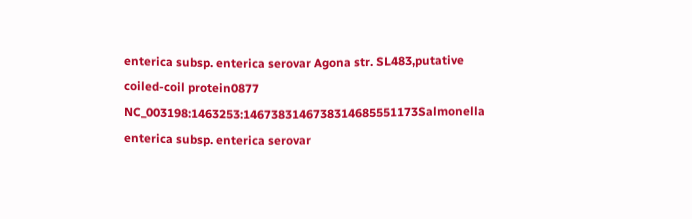enterica subsp. enterica serovar Agona str. SL483,putative coiled-coil protein0877
NC_003198:1463253:1467383146738314685551173Salmonella enterica subsp. enterica serovar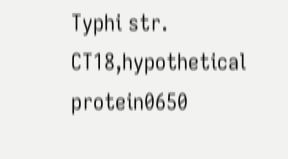Typhi str. CT18,hypothetical protein0650